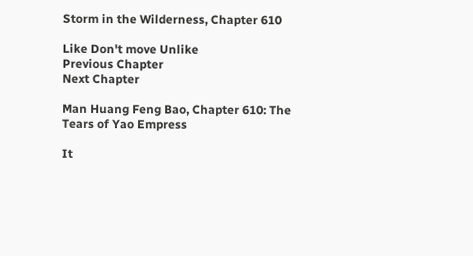Storm in the Wilderness, Chapter 610

Like Don't move Unlike
Previous Chapter
Next Chapter

Man Huang Feng Bao, Chapter 610: The Tears of Yao Empress

It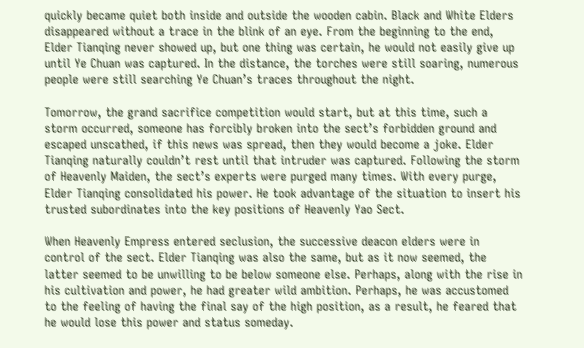quickly became quiet both inside and outside the wooden cabin. Black and White Elders disappeared without a trace in the blink of an eye. From the beginning to the end, Elder Tianqing never showed up, but one thing was certain, he would not easily give up until Ye Chuan was captured. In the distance, the torches were still soaring, numerous people were still searching Ye Chuan’s traces throughout the night.

Tomorrow, the grand sacrifice competition would start, but at this time, such a storm occurred, someone has forcibly broken into the sect’s forbidden ground and escaped unscathed, if this news was spread, then they would become a joke. Elder Tianqing naturally couldn’t rest until that intruder was captured. Following the storm of Heavenly Maiden, the sect’s experts were purged many times. With every purge, Elder Tianqing consolidated his power. He took advantage of the situation to insert his trusted subordinates into the key positions of Heavenly Yao Sect.

When Heavenly Empress entered seclusion, the successive deacon elders were in control of the sect. Elder Tianqing was also the same, but as it now seemed, the latter seemed to be unwilling to be below someone else. Perhaps, along with the rise in his cultivation and power, he had greater wild ambition. Perhaps, he was accustomed to the feeling of having the final say of the high position, as a result, he feared that he would lose this power and status someday.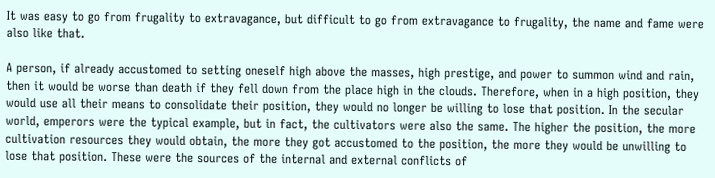It was easy to go from frugality to extravagance, but difficult to go from extravagance to frugality, the name and fame were also like that.

A person, if already accustomed to setting oneself high above the masses, high prestige, and power to summon wind and rain, then it would be worse than death if they fell down from the place high in the clouds. Therefore, when in a high position, they would use all their means to consolidate their position, they would no longer be willing to lose that position. In the secular world, emperors were the typical example, but in fact, the cultivators were also the same. The higher the position, the more cultivation resources they would obtain, the more they got accustomed to the position, the more they would be unwilling to lose that position. These were the sources of the internal and external conflicts of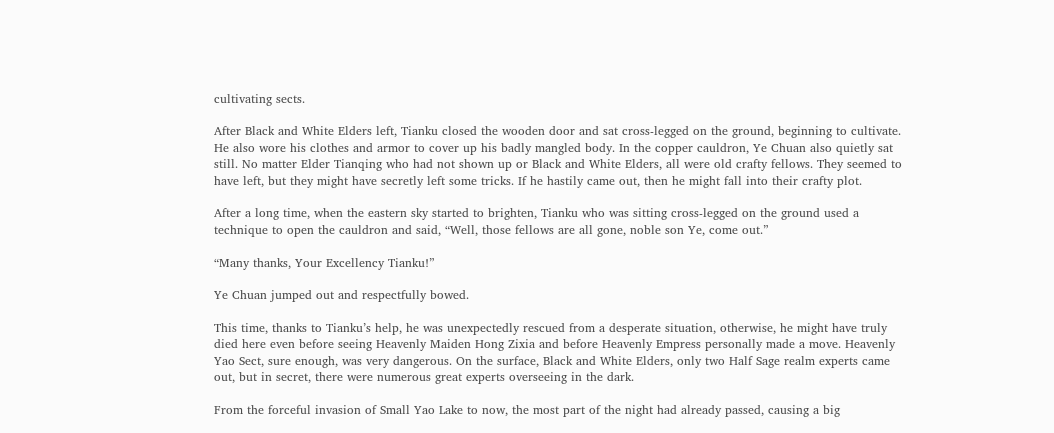cultivating sects.

After Black and White Elders left, Tianku closed the wooden door and sat cross-legged on the ground, beginning to cultivate. He also wore his clothes and armor to cover up his badly mangled body. In the copper cauldron, Ye Chuan also quietly sat still. No matter Elder Tianqing who had not shown up or Black and White Elders, all were old crafty fellows. They seemed to have left, but they might have secretly left some tricks. If he hastily came out, then he might fall into their crafty plot.

After a long time, when the eastern sky started to brighten, Tianku who was sitting cross-legged on the ground used a technique to open the cauldron and said, “Well, those fellows are all gone, noble son Ye, come out.”

“Many thanks, Your Excellency Tianku!”

Ye Chuan jumped out and respectfully bowed.

This time, thanks to Tianku’s help, he was unexpectedly rescued from a desperate situation, otherwise, he might have truly died here even before seeing Heavenly Maiden Hong Zixia and before Heavenly Empress personally made a move. Heavenly Yao Sect, sure enough, was very dangerous. On the surface, Black and White Elders, only two Half Sage realm experts came out, but in secret, there were numerous great experts overseeing in the dark.

From the forceful invasion of Small Yao Lake to now, the most part of the night had already passed, causing a big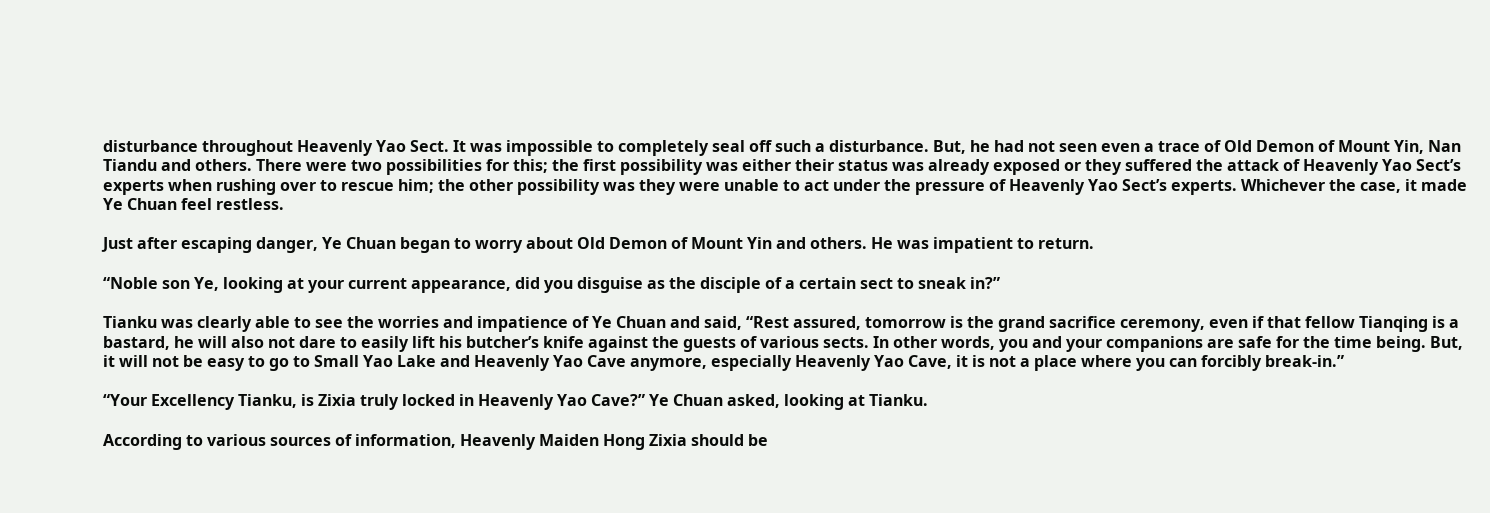disturbance throughout Heavenly Yao Sect. It was impossible to completely seal off such a disturbance. But, he had not seen even a trace of Old Demon of Mount Yin, Nan Tiandu and others. There were two possibilities for this; the first possibility was either their status was already exposed or they suffered the attack of Heavenly Yao Sect’s experts when rushing over to rescue him; the other possibility was they were unable to act under the pressure of Heavenly Yao Sect’s experts. Whichever the case, it made Ye Chuan feel restless.

Just after escaping danger, Ye Chuan began to worry about Old Demon of Mount Yin and others. He was impatient to return.

“Noble son Ye, looking at your current appearance, did you disguise as the disciple of a certain sect to sneak in?”

Tianku was clearly able to see the worries and impatience of Ye Chuan and said, “Rest assured, tomorrow is the grand sacrifice ceremony, even if that fellow Tianqing is a bastard, he will also not dare to easily lift his butcher’s knife against the guests of various sects. In other words, you and your companions are safe for the time being. But, it will not be easy to go to Small Yao Lake and Heavenly Yao Cave anymore, especially Heavenly Yao Cave, it is not a place where you can forcibly break-in.”

“Your Excellency Tianku, is Zixia truly locked in Heavenly Yao Cave?” Ye Chuan asked, looking at Tianku.

According to various sources of information, Heavenly Maiden Hong Zixia should be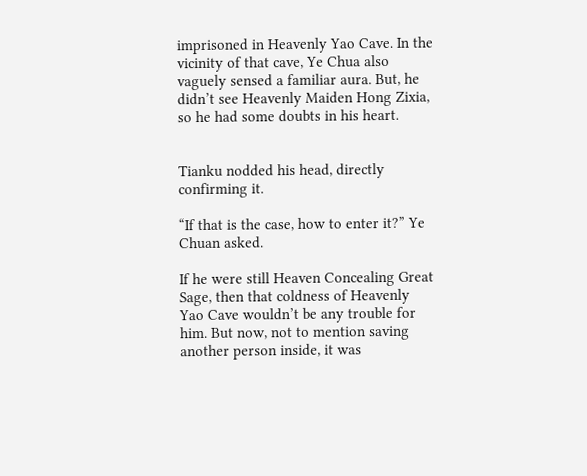imprisoned in Heavenly Yao Cave. In the vicinity of that cave, Ye Chua also vaguely sensed a familiar aura. But, he didn’t see Heavenly Maiden Hong Zixia, so he had some doubts in his heart.


Tianku nodded his head, directly confirming it.

“If that is the case, how to enter it?” Ye Chuan asked.

If he were still Heaven Concealing Great Sage, then that coldness of Heavenly Yao Cave wouldn’t be any trouble for him. But now, not to mention saving another person inside, it was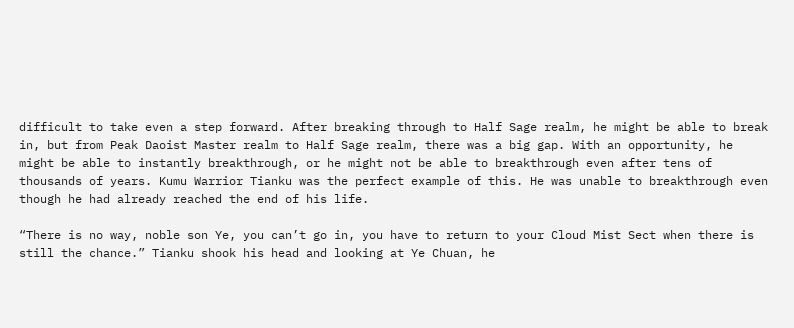difficult to take even a step forward. After breaking through to Half Sage realm, he might be able to break in, but from Peak Daoist Master realm to Half Sage realm, there was a big gap. With an opportunity, he might be able to instantly breakthrough, or he might not be able to breakthrough even after tens of thousands of years. Kumu Warrior Tianku was the perfect example of this. He was unable to breakthrough even though he had already reached the end of his life.

“There is no way, noble son Ye, you can’t go in, you have to return to your Cloud Mist Sect when there is still the chance.” Tianku shook his head and looking at Ye Chuan, he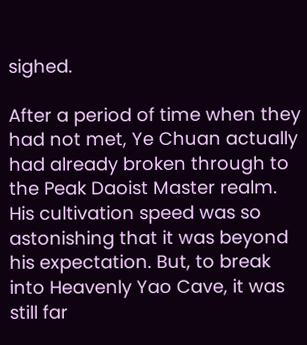sighed.

After a period of time when they had not met, Ye Chuan actually had already broken through to the Peak Daoist Master realm. His cultivation speed was so astonishing that it was beyond his expectation. But, to break into Heavenly Yao Cave, it was still far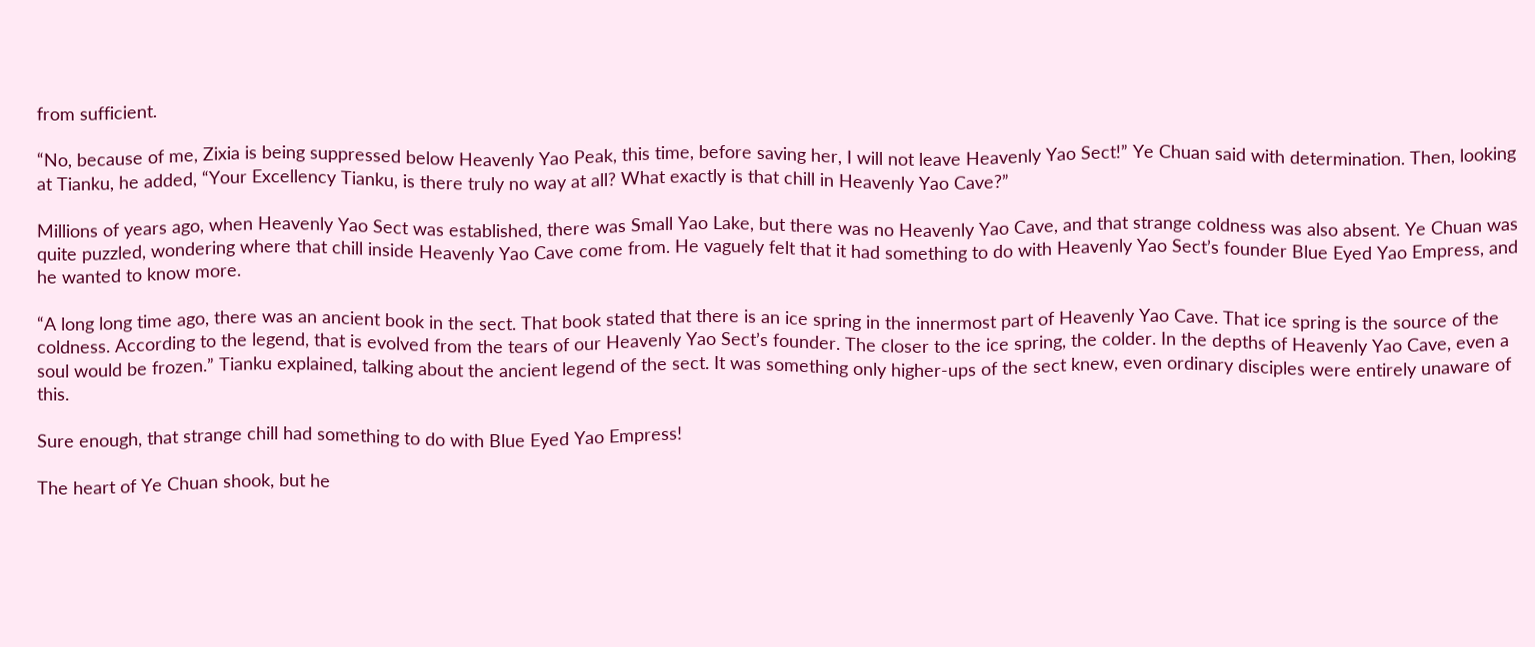from sufficient.

“No, because of me, Zixia is being suppressed below Heavenly Yao Peak, this time, before saving her, I will not leave Heavenly Yao Sect!” Ye Chuan said with determination. Then, looking at Tianku, he added, “Your Excellency Tianku, is there truly no way at all? What exactly is that chill in Heavenly Yao Cave?”

Millions of years ago, when Heavenly Yao Sect was established, there was Small Yao Lake, but there was no Heavenly Yao Cave, and that strange coldness was also absent. Ye Chuan was quite puzzled, wondering where that chill inside Heavenly Yao Cave come from. He vaguely felt that it had something to do with Heavenly Yao Sect’s founder Blue Eyed Yao Empress, and he wanted to know more.

“A long long time ago, there was an ancient book in the sect. That book stated that there is an ice spring in the innermost part of Heavenly Yao Cave. That ice spring is the source of the coldness. According to the legend, that is evolved from the tears of our Heavenly Yao Sect’s founder. The closer to the ice spring, the colder. In the depths of Heavenly Yao Cave, even a soul would be frozen.” Tianku explained, talking about the ancient legend of the sect. It was something only higher-ups of the sect knew, even ordinary disciples were entirely unaware of this.

Sure enough, that strange chill had something to do with Blue Eyed Yao Empress!

The heart of Ye Chuan shook, but he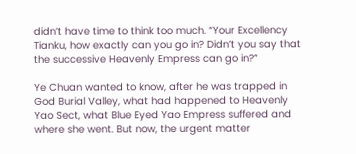didn’t have time to think too much. “Your Excellency Tianku, how exactly can you go in? Didn’t you say that the successive Heavenly Empress can go in?”

Ye Chuan wanted to know, after he was trapped in God Burial Valley, what had happened to Heavenly Yao Sect, what Blue Eyed Yao Empress suffered and where she went. But now, the urgent matter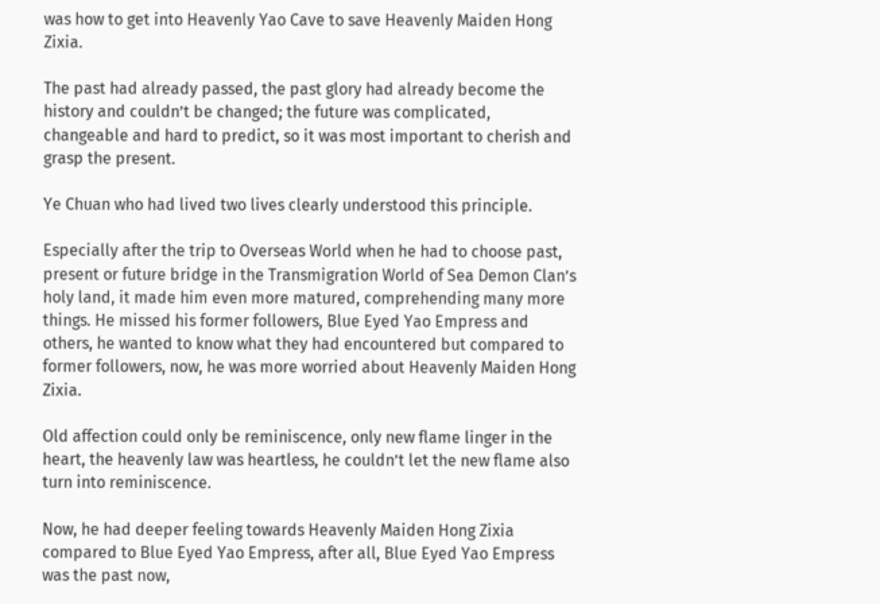was how to get into Heavenly Yao Cave to save Heavenly Maiden Hong Zixia.

The past had already passed, the past glory had already become the history and couldn’t be changed; the future was complicated, changeable and hard to predict, so it was most important to cherish and grasp the present.

Ye Chuan who had lived two lives clearly understood this principle.

Especially after the trip to Overseas World when he had to choose past, present or future bridge in the Transmigration World of Sea Demon Clan’s holy land, it made him even more matured, comprehending many more things. He missed his former followers, Blue Eyed Yao Empress and others, he wanted to know what they had encountered but compared to former followers, now, he was more worried about Heavenly Maiden Hong Zixia.

Old affection could only be reminiscence, only new flame linger in the heart, the heavenly law was heartless, he couldn’t let the new flame also turn into reminiscence.

Now, he had deeper feeling towards Heavenly Maiden Hong Zixia compared to Blue Eyed Yao Empress, after all, Blue Eyed Yao Empress was the past now,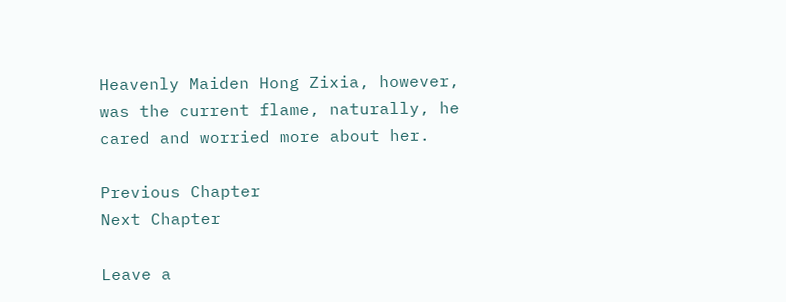Heavenly Maiden Hong Zixia, however, was the current flame, naturally, he cared and worried more about her.

Previous Chapter
Next Chapter

Leave a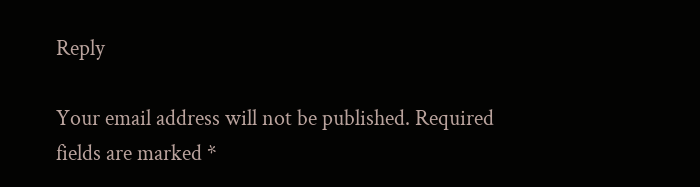Reply

Your email address will not be published. Required fields are marked *